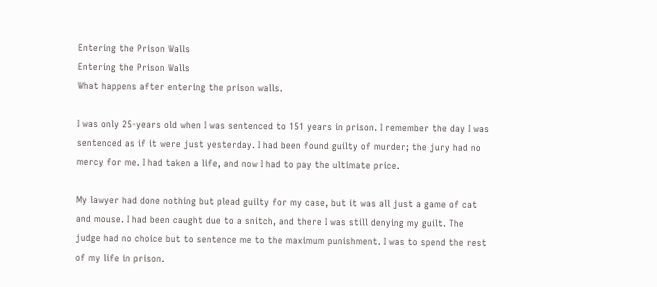Entering the Prison Walls
Entering the Prison Walls
What happens after entering the prison walls.

I was only 25-years old when I was sentenced to 151 years in prison. I remember the day I was sentenced as if it were just yesterday. I had been found guilty of murder; the jury had no mercy for me. I had taken a life, and now I had to pay the ultimate price.

My lawyer had done nothing but plead guilty for my case, but it was all just a game of cat and mouse. I had been caught due to a snitch, and there I was still denying my guilt. The judge had no choice but to sentence me to the maximum punishment. I was to spend the rest of my life in prison.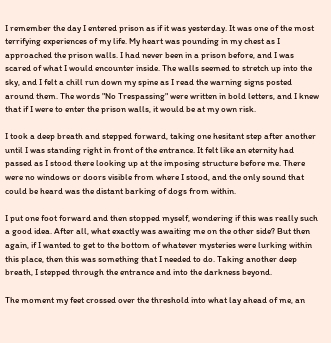I remember the day I entered prison as if it was yesterday. It was one of the most terrifying experiences of my life. My heart was pounding in my chest as I approached the prison walls. I had never been in a prison before, and I was scared of what I would encounter inside. The walls seemed to stretch up into the sky, and I felt a chill run down my spine as I read the warning signs posted around them. The words "No Trespassing" were written in bold letters, and I knew that if I were to enter the prison walls, it would be at my own risk.

I took a deep breath and stepped forward, taking one hesitant step after another until I was standing right in front of the entrance. It felt like an eternity had passed as I stood there looking up at the imposing structure before me. There were no windows or doors visible from where I stood, and the only sound that could be heard was the distant barking of dogs from within.

I put one foot forward and then stopped myself, wondering if this was really such a good idea. After all, what exactly was awaiting me on the other side? But then again, if I wanted to get to the bottom of whatever mysteries were lurking within this place, then this was something that I needed to do. Taking another deep breath, I stepped through the entrance and into the darkness beyond.

The moment my feet crossed over the threshold into what lay ahead of me, an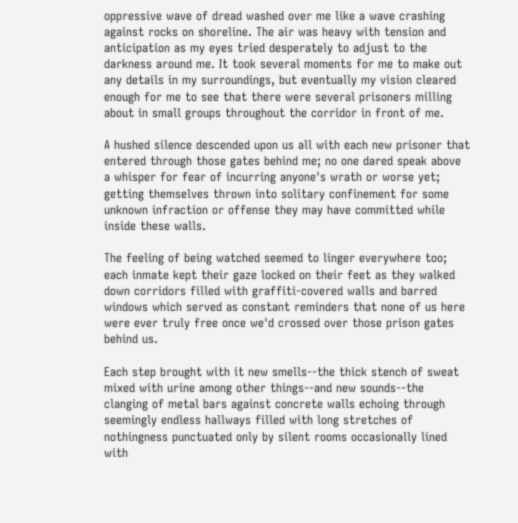oppressive wave of dread washed over me like a wave crashing against rocks on shoreline. The air was heavy with tension and anticipation as my eyes tried desperately to adjust to the darkness around me. It took several moments for me to make out any details in my surroundings, but eventually my vision cleared enough for me to see that there were several prisoners milling about in small groups throughout the corridor in front of me.

A hushed silence descended upon us all with each new prisoner that entered through those gates behind me; no one dared speak above a whisper for fear of incurring anyone's wrath or worse yet; getting themselves thrown into solitary confinement for some unknown infraction or offense they may have committed while inside these walls.

The feeling of being watched seemed to linger everywhere too; each inmate kept their gaze locked on their feet as they walked down corridors filled with graffiti-covered walls and barred windows which served as constant reminders that none of us here were ever truly free once we'd crossed over those prison gates behind us.

Each step brought with it new smells--the thick stench of sweat mixed with urine among other things--and new sounds--the clanging of metal bars against concrete walls echoing through seemingly endless hallways filled with long stretches of nothingness punctuated only by silent rooms occasionally lined with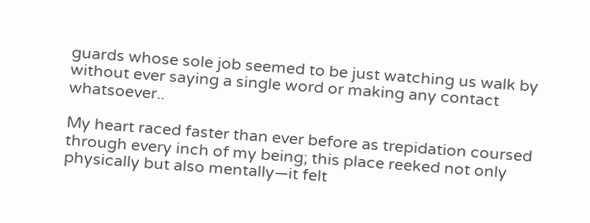guards whose sole job seemed to be just watching us walk by without ever saying a single word or making any contact whatsoever..

My heart raced faster than ever before as trepidation coursed through every inch of my being; this place reeked not only physically but also mentally—it felt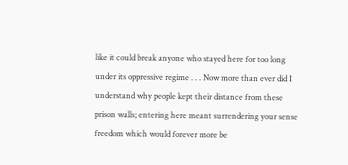like it could break anyone who stayed here for too long under its oppressive regime . . . Now more than ever did I understand why people kept their distance from these prison walls; entering here meant surrendering your sense freedom which would forever more be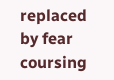replaced by fear coursing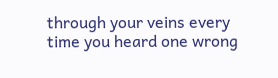through your veins every time you heard one wrong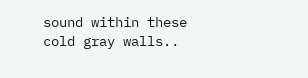sound within these cold gray walls..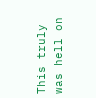This truly was hell on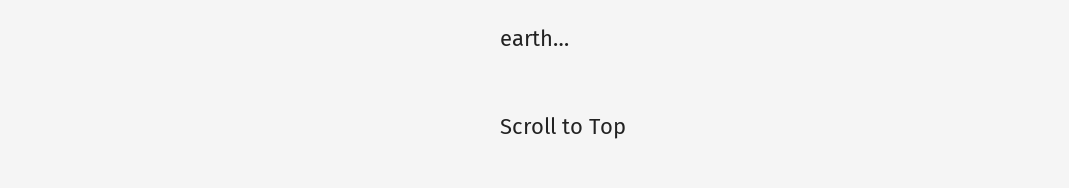earth…

Scroll to Top